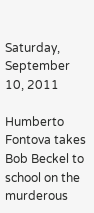Saturday, September 10, 2011

Humberto Fontova takes Bob Beckel to school on the murderous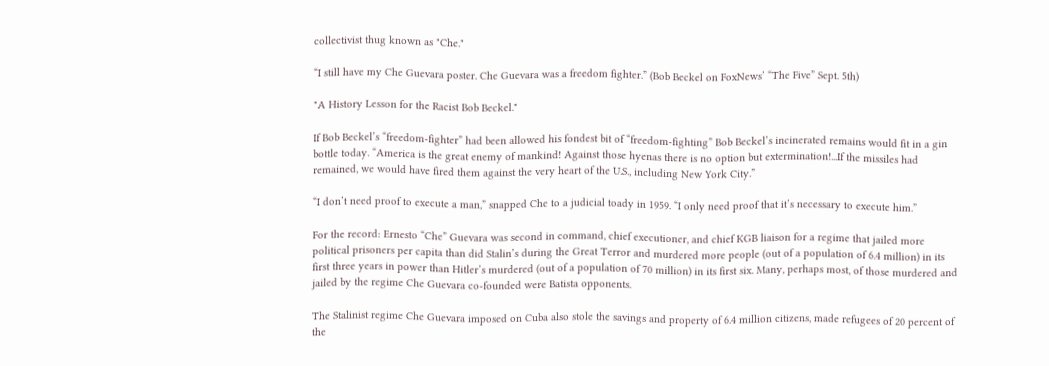collectivist thug known as "Che."

“I still have my Che Guevara poster. Che Guevara was a freedom fighter.” (Bob Beckel on FoxNews’ “The Five” Sept. 5th)

"A History Lesson for the Racist Bob Beckel."

If Bob Beckel’s “freedom-fighter” had been allowed his fondest bit of “freedom-fighting” Bob Beckel’s incinerated remains would fit in a gin bottle today. “America is the great enemy of mankind! Against those hyenas there is no option but extermination!...If the missiles had remained, we would have fired them against the very heart of the U.S., including New York City.”

“I don’t need proof to execute a man,” snapped Che to a judicial toady in 1959. “I only need proof that it’s necessary to execute him.”

For the record: Ernesto “Che” Guevara was second in command, chief executioner, and chief KGB liaison for a regime that jailed more political prisoners per capita than did Stalin’s during the Great Terror and murdered more people (out of a population of 6.4 million) in its first three years in power than Hitler’s murdered (out of a population of 70 million) in its first six. Many, perhaps most, of those murdered and jailed by the regime Che Guevara co-founded were Batista opponents.

The Stalinist regime Che Guevara imposed on Cuba also stole the savings and property of 6.4 million citizens, made refugees of 20 percent of the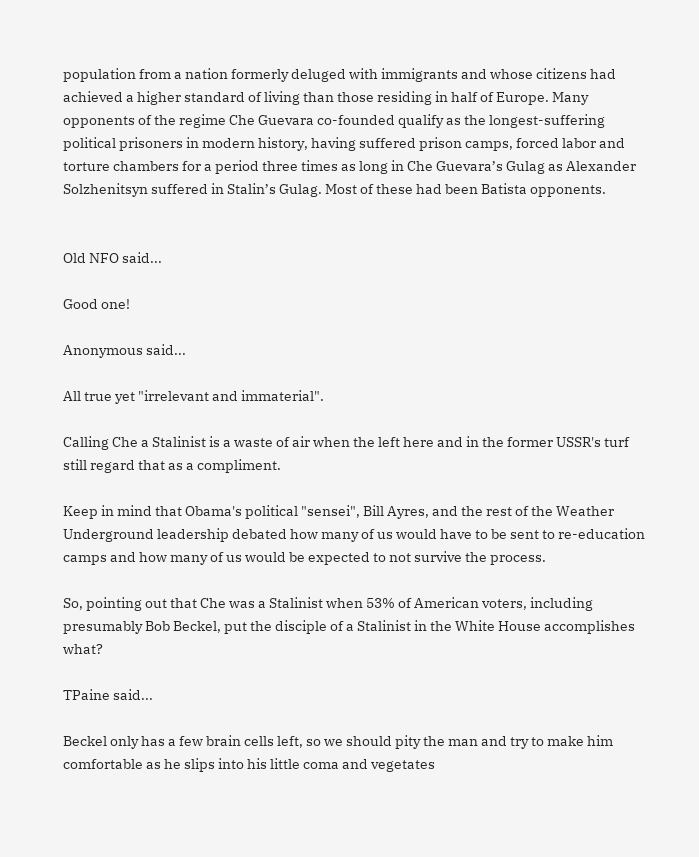population from a nation formerly deluged with immigrants and whose citizens had achieved a higher standard of living than those residing in half of Europe. Many opponents of the regime Che Guevara co-founded qualify as the longest-suffering political prisoners in modern history, having suffered prison camps, forced labor and torture chambers for a period three times as long in Che Guevara’s Gulag as Alexander Solzhenitsyn suffered in Stalin’s Gulag. Most of these had been Batista opponents.


Old NFO said...

Good one!

Anonymous said...

All true yet "irrelevant and immaterial".

Calling Che a Stalinist is a waste of air when the left here and in the former USSR's turf still regard that as a compliment.

Keep in mind that Obama's political "sensei", Bill Ayres, and the rest of the Weather Underground leadership debated how many of us would have to be sent to re-education camps and how many of us would be expected to not survive the process.

So, pointing out that Che was a Stalinist when 53% of American voters, including presumably Bob Beckel, put the disciple of a Stalinist in the White House accomplishes what?

TPaine said...

Beckel only has a few brain cells left, so we should pity the man and try to make him comfortable as he slips into his little coma and vegetates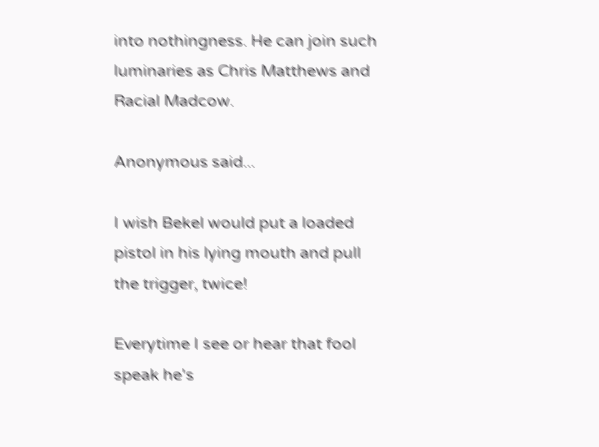into nothingness. He can join such luminaries as Chris Matthews and Racial Madcow.

Anonymous said...

I wish Bekel would put a loaded pistol in his lying mouth and pull the trigger, twice!

Everytime I see or hear that fool speak he's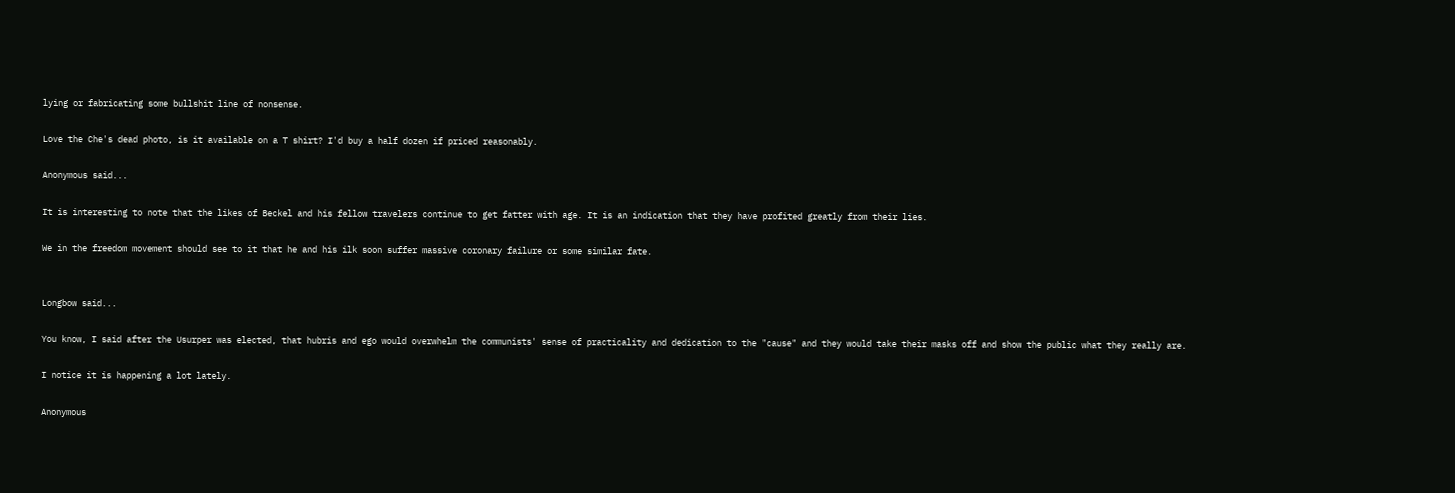lying or fabricating some bullshit line of nonsense.

Love the Che's dead photo, is it available on a T shirt? I'd buy a half dozen if priced reasonably.

Anonymous said...

It is interesting to note that the likes of Beckel and his fellow travelers continue to get fatter with age. It is an indication that they have profited greatly from their lies.

We in the freedom movement should see to it that he and his ilk soon suffer massive coronary failure or some similar fate.


Longbow said...

You know, I said after the Usurper was elected, that hubris and ego would overwhelm the communists' sense of practicality and dedication to the "cause" and they would take their masks off and show the public what they really are.

I notice it is happening a lot lately.

Anonymous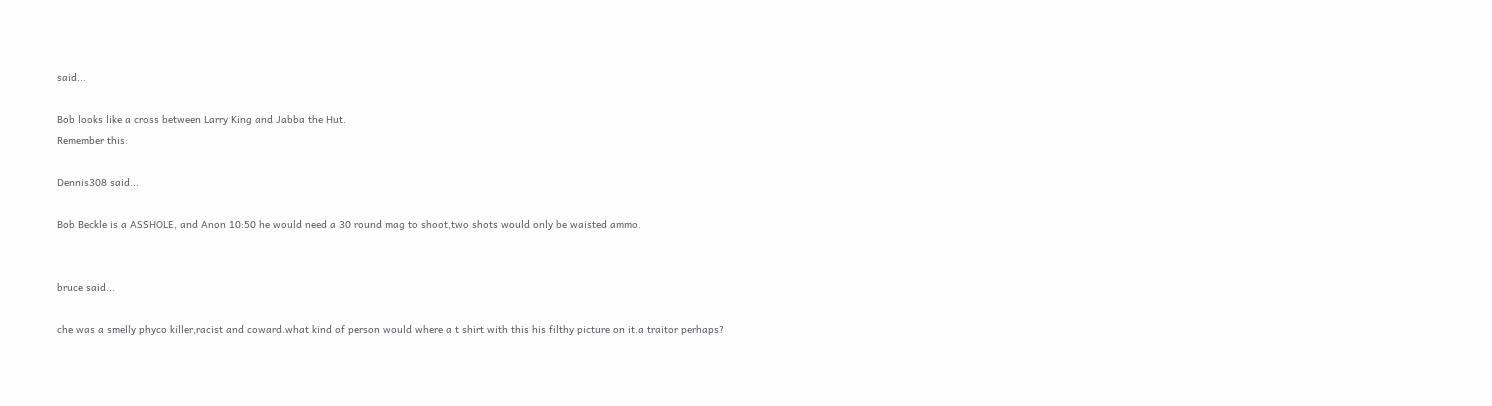said...

Bob looks like a cross between Larry King and Jabba the Hut.
Remember this:

Dennis308 said...

Bob Beckle is a ASSHOLE, and Anon 10:50 he would need a 30 round mag to shoot,two shots would only be waisted ammo.


bruce said...

che was a smelly phyco killer,racist and coward.what kind of person would where a t shirt with this his filthy picture on it.a traitor perhaps?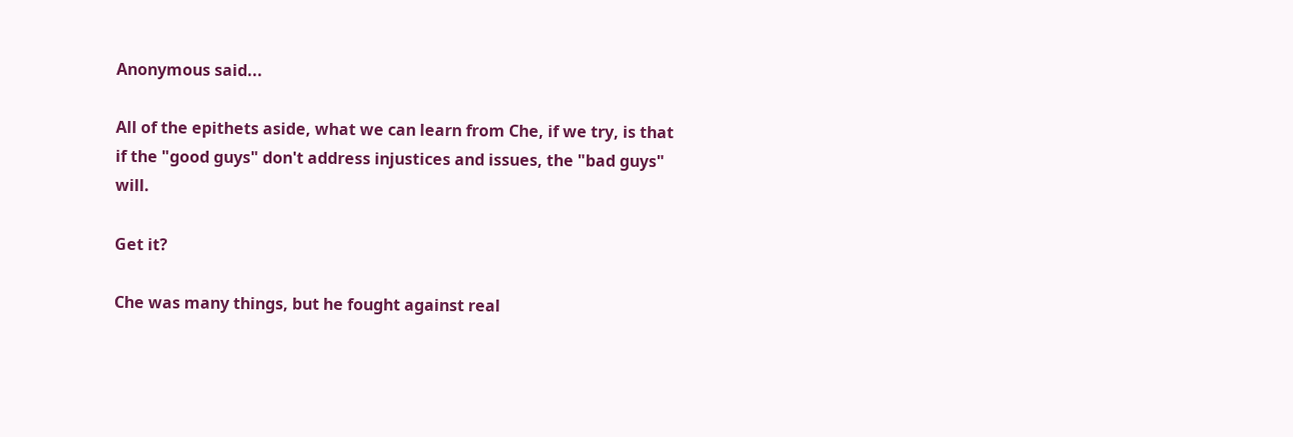Anonymous said...

All of the epithets aside, what we can learn from Che, if we try, is that if the "good guys" don't address injustices and issues, the "bad guys" will.

Get it?

Che was many things, but he fought against real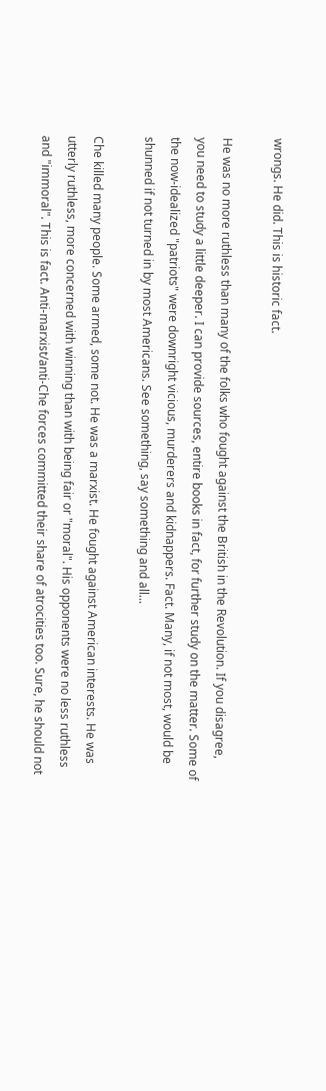wrongs. He did. This is historic fact.

He was no more ruthless than many of the folks who fought against the British in the Revolution. If you disagree, you need to study a little deeper. I can provide sources, entire books in fact, for further study on the matter. Some of the now-idealized "patriots" were downright vicious, murderers and kidnappers. Fact. Many, if not most, would be shunned if not turned in by most Americans. See something, say something and all...

Che killed many people. Some armed, some not. He was a marxist. He fought against American interests. He was utterly ruthless, more concerned with winning than with being fair or "moral". His opponents were no less ruthless and "immoral". This is fact. Anti-marxist/anti-Che forces committed their share of atrocities too. Sure, he should not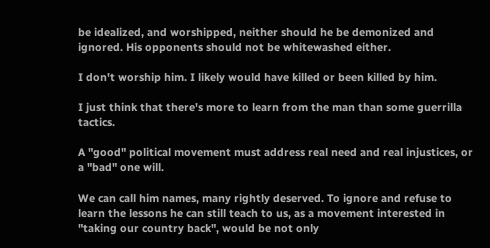be idealized, and worshipped, neither should he be demonized and ignored. His opponents should not be whitewashed either.

I don't worship him. I likely would have killed or been killed by him.

I just think that there's more to learn from the man than some guerrilla tactics.

A "good" political movement must address real need and real injustices, or a "bad" one will.

We can call him names, many rightly deserved. To ignore and refuse to learn the lessons he can still teach to us, as a movement interested in "taking our country back", would be not only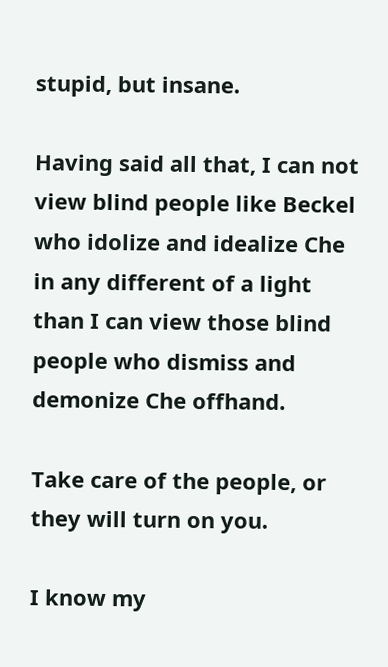stupid, but insane.

Having said all that, I can not view blind people like Beckel who idolize and idealize Che in any different of a light than I can view those blind people who dismiss and demonize Che offhand.

Take care of the people, or they will turn on you.

I know my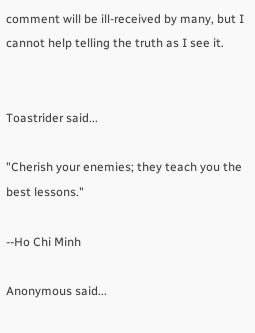comment will be ill-received by many, but I cannot help telling the truth as I see it.


Toastrider said...

"Cherish your enemies; they teach you the best lessons."

--Ho Chi Minh

Anonymous said...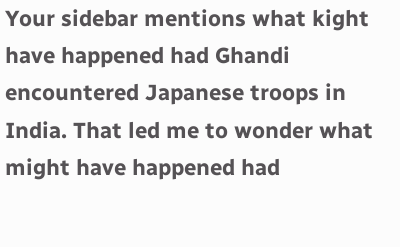Your sidebar mentions what kight have happened had Ghandi encountered Japanese troops in India. That led me to wonder what might have happened had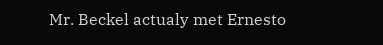Mr. Beckel actualy met Ernesto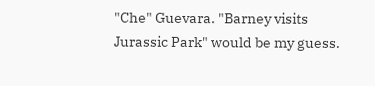"Che" Guevara. "Barney visits Jurassic Park" would be my guess.